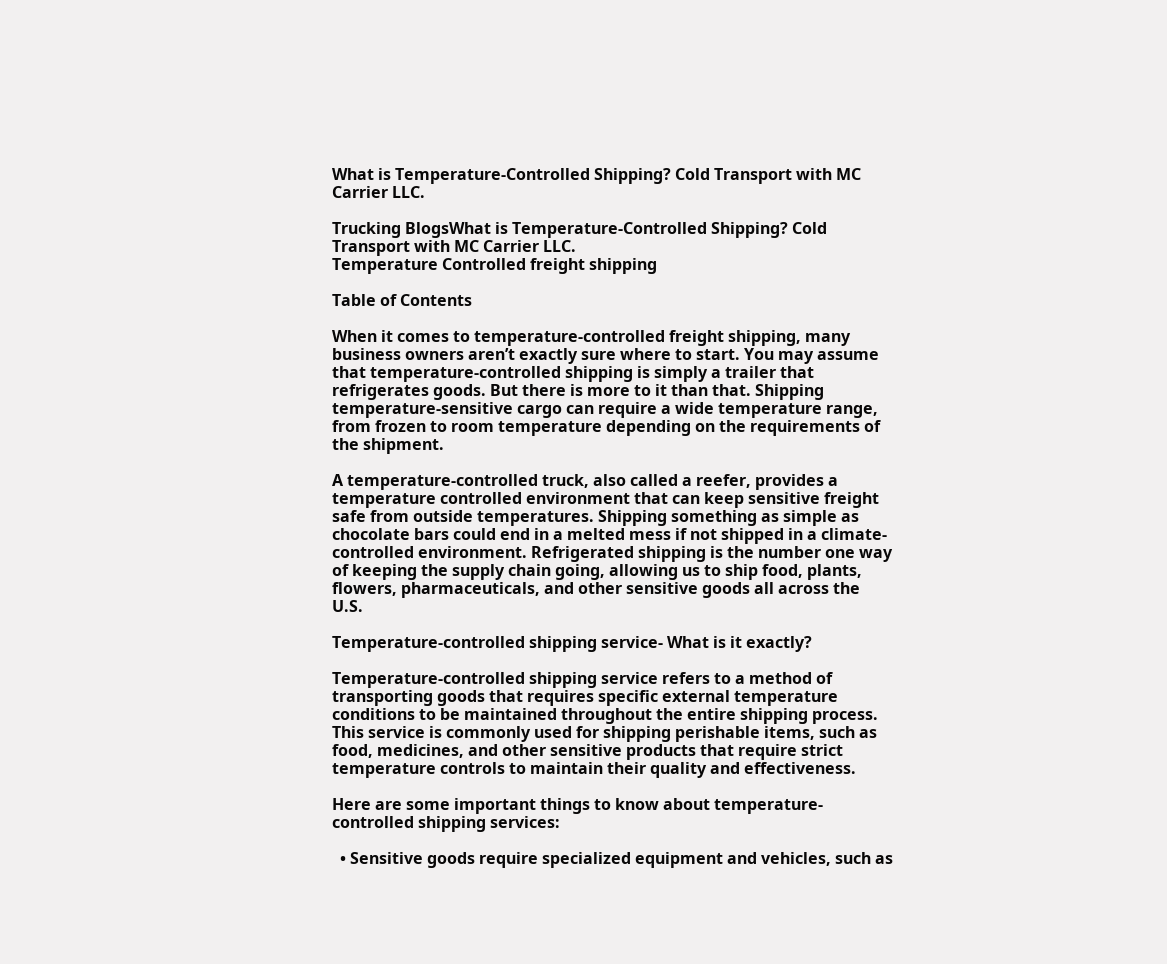What is Temperature-Controlled Shipping? Cold Transport with MC Carrier LLC.

Trucking BlogsWhat is Temperature-Controlled Shipping? Cold Transport with MC Carrier LLC.
Temperature Controlled freight shipping

Table of Contents

When it comes to temperature-controlled freight shipping, many business owners aren’t exactly sure where to start. You may assume that temperature-controlled shipping is simply a trailer that refrigerates goods. But there is more to it than that. Shipping temperature-sensitive cargo can require a wide temperature range, from frozen to room temperature depending on the requirements of the shipment.

A temperature-controlled truck, also called a reefer, provides a temperature controlled environment that can keep sensitive freight safe from outside temperatures. Shipping something as simple as chocolate bars could end in a melted mess if not shipped in a climate-controlled environment. Refrigerated shipping is the number one way of keeping the supply chain going, allowing us to ship food, plants, flowers, pharmaceuticals, and other sensitive goods all across the U.S.

Temperature-controlled shipping service- What is it exactly?

Temperature-controlled shipping service refers to a method of transporting goods that requires specific external temperature conditions to be maintained throughout the entire shipping process. This service is commonly used for shipping perishable items, such as food, medicines, and other sensitive products that require strict temperature controls to maintain their quality and effectiveness.

Here are some important things to know about temperature-controlled shipping services:

  • Sensitive goods require specialized equipment and vehicles, such as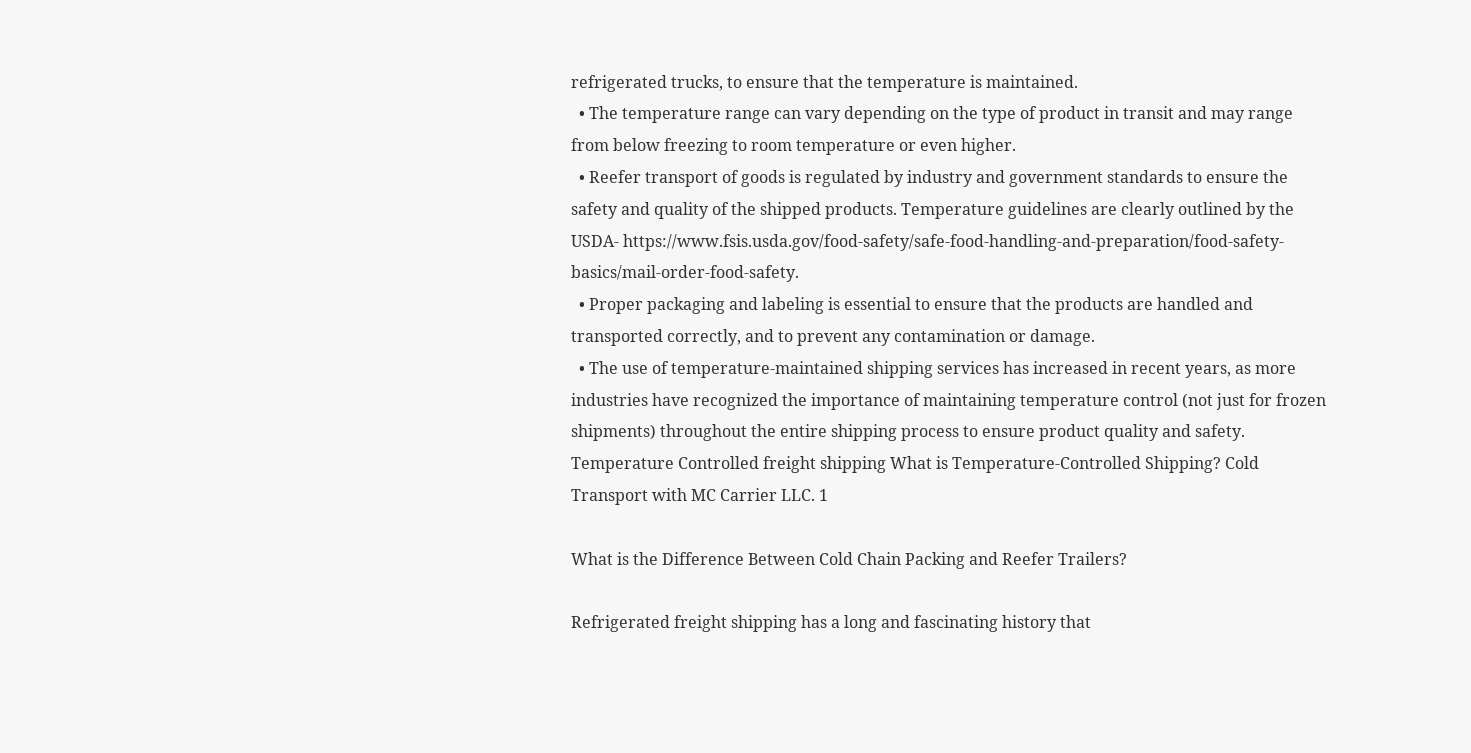refrigerated trucks, to ensure that the temperature is maintained.
  • The temperature range can vary depending on the type of product in transit and may range from below freezing to room temperature or even higher.
  • Reefer transport of goods is regulated by industry and government standards to ensure the safety and quality of the shipped products. Temperature guidelines are clearly outlined by the USDA- https://www.fsis.usda.gov/food-safety/safe-food-handling-and-preparation/food-safety-basics/mail-order-food-safety.
  • Proper packaging and labeling is essential to ensure that the products are handled and transported correctly, and to prevent any contamination or damage.
  • The use of temperature-maintained shipping services has increased in recent years, as more industries have recognized the importance of maintaining temperature control (not just for frozen shipments) throughout the entire shipping process to ensure product quality and safety.
Temperature Controlled freight shipping What is Temperature-Controlled Shipping? Cold Transport with MC Carrier LLC. 1

What is the Difference Between Cold Chain Packing and Reefer Trailers?

Refrigerated freight shipping has a long and fascinating history that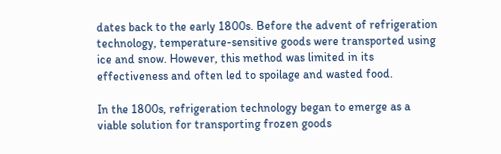dates back to the early 1800s. Before the advent of refrigeration technology, temperature-sensitive goods were transported using ice and snow. However, this method was limited in its effectiveness and often led to spoilage and wasted food.

In the 1800s, refrigeration technology began to emerge as a viable solution for transporting frozen goods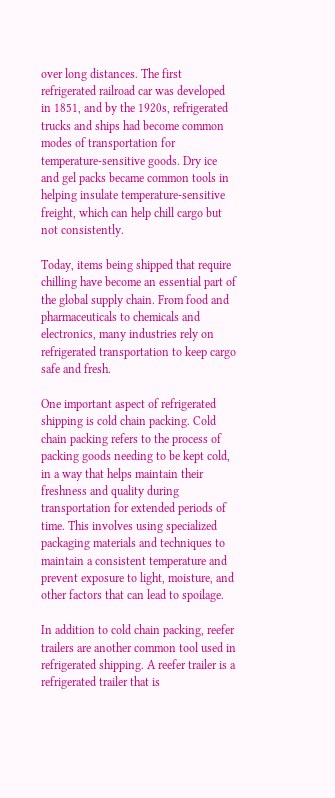over long distances. The first refrigerated railroad car was developed in 1851, and by the 1920s, refrigerated trucks and ships had become common modes of transportation for temperature-sensitive goods. Dry ice and gel packs became common tools in helping insulate temperature-sensitive freight, which can help chill cargo but not consistently.

Today, items being shipped that require chilling have become an essential part of the global supply chain. From food and pharmaceuticals to chemicals and electronics, many industries rely on refrigerated transportation to keep cargo safe and fresh.

One important aspect of refrigerated shipping is cold chain packing. Cold chain packing refers to the process of packing goods needing to be kept cold, in a way that helps maintain their freshness and quality during transportation for extended periods of time. This involves using specialized packaging materials and techniques to maintain a consistent temperature and prevent exposure to light, moisture, and other factors that can lead to spoilage.

In addition to cold chain packing, reefer trailers are another common tool used in refrigerated shipping. A reefer trailer is a refrigerated trailer that is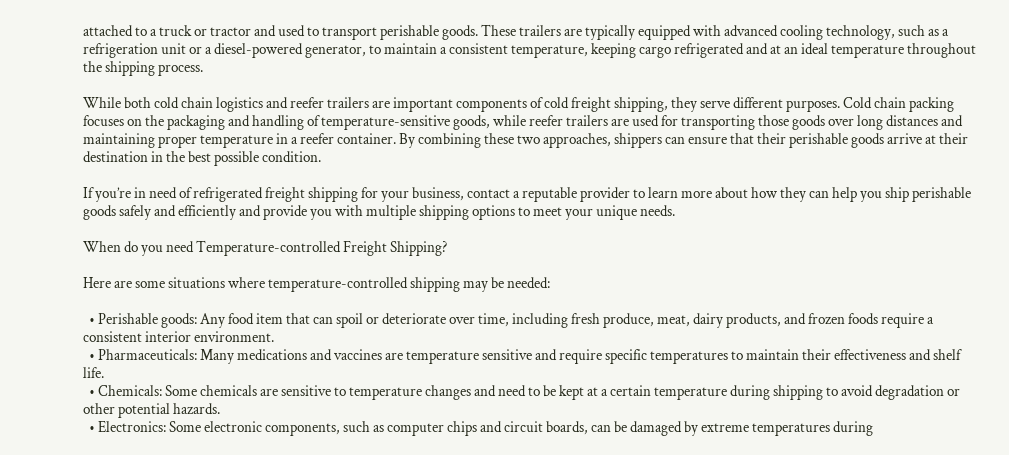attached to a truck or tractor and used to transport perishable goods. These trailers are typically equipped with advanced cooling technology, such as a refrigeration unit or a diesel-powered generator, to maintain a consistent temperature, keeping cargo refrigerated and at an ideal temperature throughout the shipping process.

While both cold chain logistics and reefer trailers are important components of cold freight shipping, they serve different purposes. Cold chain packing focuses on the packaging and handling of temperature-sensitive goods, while reefer trailers are used for transporting those goods over long distances and maintaining proper temperature in a reefer container. By combining these two approaches, shippers can ensure that their perishable goods arrive at their destination in the best possible condition.

If you’re in need of refrigerated freight shipping for your business, contact a reputable provider to learn more about how they can help you ship perishable goods safely and efficiently and provide you with multiple shipping options to meet your unique needs.

When do you need Temperature-controlled Freight Shipping?

Here are some situations where temperature-controlled shipping may be needed:

  • Perishable goods: Any food item that can spoil or deteriorate over time, including fresh produce, meat, dairy products, and frozen foods require a consistent interior environment.
  • Pharmaceuticals: Many medications and vaccines are temperature sensitive and require specific temperatures to maintain their effectiveness and shelf life.
  • Chemicals: Some chemicals are sensitive to temperature changes and need to be kept at a certain temperature during shipping to avoid degradation or other potential hazards.
  • Electronics: Some electronic components, such as computer chips and circuit boards, can be damaged by extreme temperatures during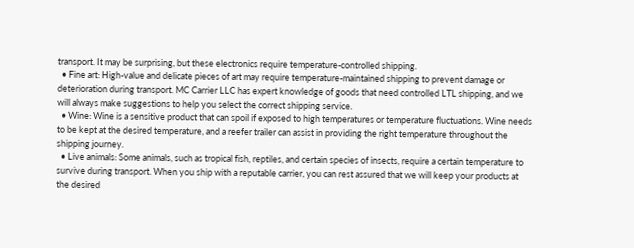transport. It may be surprising, but these electronics require temperature-controlled shipping.
  • Fine art: High-value and delicate pieces of art may require temperature-maintained shipping to prevent damage or deterioration during transport. MC Carrier LLC has expert knowledge of goods that need controlled LTL shipping, and we will always make suggestions to help you select the correct shipping service.
  • Wine: Wine is a sensitive product that can spoil if exposed to high temperatures or temperature fluctuations. Wine needs to be kept at the desired temperature, and a reefer trailer can assist in providing the right temperature throughout the shipping journey.
  • Live animals: Some animals, such as tropical fish, reptiles, and certain species of insects, require a certain temperature to survive during transport. When you ship with a reputable carrier, you can rest assured that we will keep your products at the desired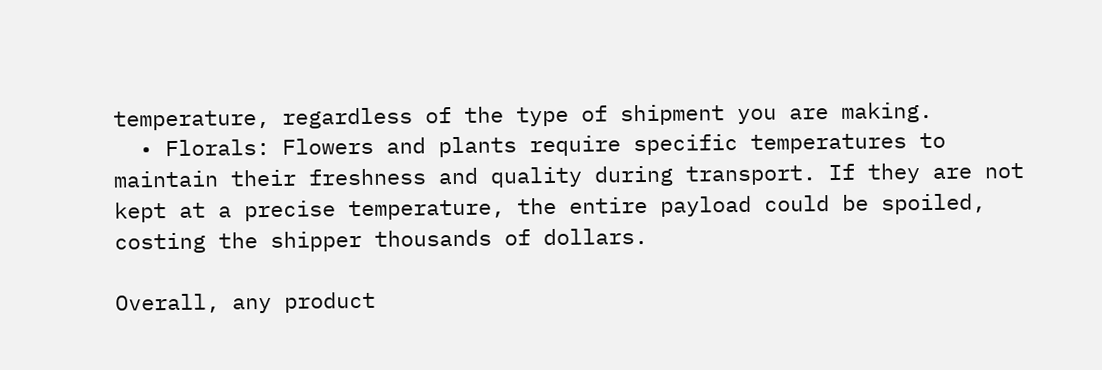temperature, regardless of the type of shipment you are making.
  • Florals: Flowers and plants require specific temperatures to maintain their freshness and quality during transport. If they are not kept at a precise temperature, the entire payload could be spoiled, costing the shipper thousands of dollars.

Overall, any product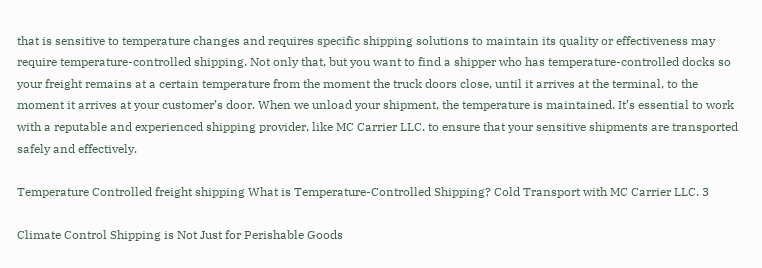that is sensitive to temperature changes and requires specific shipping solutions to maintain its quality or effectiveness may require temperature-controlled shipping. Not only that, but you want to find a shipper who has temperature-controlled docks so your freight remains at a certain temperature from the moment the truck doors close, until it arrives at the terminal, to the moment it arrives at your customer’s door. When we unload your shipment, the temperature is maintained. It’s essential to work with a reputable and experienced shipping provider, like MC Carrier LLC. to ensure that your sensitive shipments are transported safely and effectively.

Temperature Controlled freight shipping What is Temperature-Controlled Shipping? Cold Transport with MC Carrier LLC. 3

Climate Control Shipping is Not Just for Perishable Goods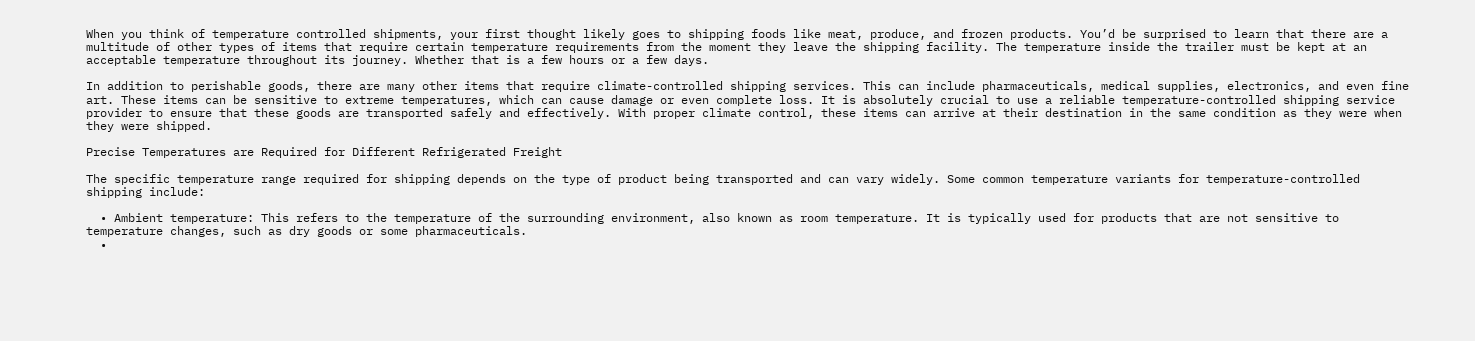When you think of temperature controlled shipments, your first thought likely goes to shipping foods like meat, produce, and frozen products. You’d be surprised to learn that there are a multitude of other types of items that require certain temperature requirements from the moment they leave the shipping facility. The temperature inside the trailer must be kept at an acceptable temperature throughout its journey. Whether that is a few hours or a few days.

In addition to perishable goods, there are many other items that require climate-controlled shipping services. This can include pharmaceuticals, medical supplies, electronics, and even fine art. These items can be sensitive to extreme temperatures, which can cause damage or even complete loss. It is absolutely crucial to use a reliable temperature-controlled shipping service provider to ensure that these goods are transported safely and effectively. With proper climate control, these items can arrive at their destination in the same condition as they were when they were shipped.

Precise Temperatures are Required for Different Refrigerated Freight

The specific temperature range required for shipping depends on the type of product being transported and can vary widely. Some common temperature variants for temperature-controlled shipping include:

  • Ambient temperature: This refers to the temperature of the surrounding environment, also known as room temperature. It is typically used for products that are not sensitive to temperature changes, such as dry goods or some pharmaceuticals.
  •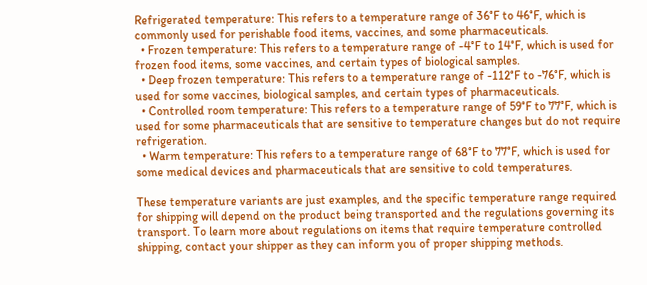Refrigerated temperature: This refers to a temperature range of 36°F to 46°F, which is commonly used for perishable food items, vaccines, and some pharmaceuticals.
  • Frozen temperature: This refers to a temperature range of -4°F to 14°F, which is used for frozen food items, some vaccines, and certain types of biological samples.
  • Deep frozen temperature: This refers to a temperature range of -112°F to -76°F, which is used for some vaccines, biological samples, and certain types of pharmaceuticals.
  • Controlled room temperature: This refers to a temperature range of 59°F to 77°F, which is used for some pharmaceuticals that are sensitive to temperature changes but do not require refrigeration.
  • Warm temperature: This refers to a temperature range of 68°F to 77°F, which is used for some medical devices and pharmaceuticals that are sensitive to cold temperatures.

These temperature variants are just examples, and the specific temperature range required for shipping will depend on the product being transported and the regulations governing its transport. To learn more about regulations on items that require temperature controlled shipping, contact your shipper as they can inform you of proper shipping methods.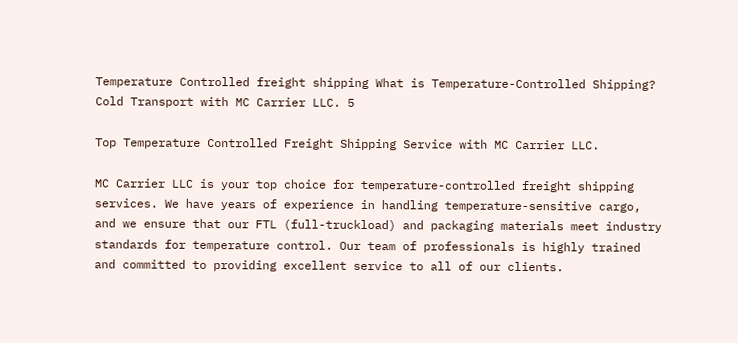Temperature Controlled freight shipping What is Temperature-Controlled Shipping? Cold Transport with MC Carrier LLC. 5

Top Temperature Controlled Freight Shipping Service with MC Carrier LLC.

MC Carrier LLC is your top choice for temperature-controlled freight shipping services. We have years of experience in handling temperature-sensitive cargo, and we ensure that our FTL (full-truckload) and packaging materials meet industry standards for temperature control. Our team of professionals is highly trained and committed to providing excellent service to all of our clients.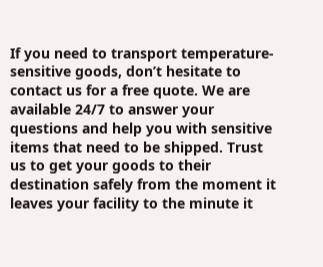If you need to transport temperature-sensitive goods, don’t hesitate to contact us for a free quote. We are available 24/7 to answer your questions and help you with sensitive items that need to be shipped. Trust us to get your goods to their destination safely from the moment it leaves your facility to the minute it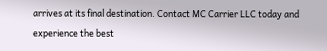arrives at its final destination. Contact MC Carrier LLC today and experience the best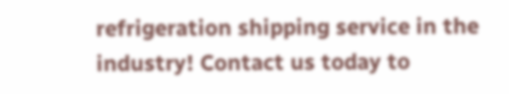refrigeration shipping service in the industry! Contact us today to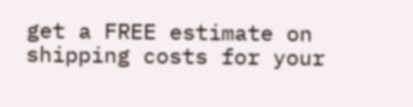get a FREE estimate on shipping costs for your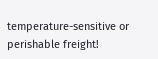temperature-sensitive or perishable freight!